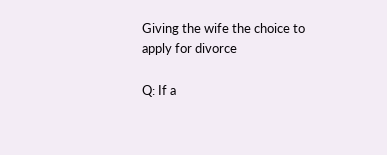Giving the wife the choice to apply for divorce

Q: If a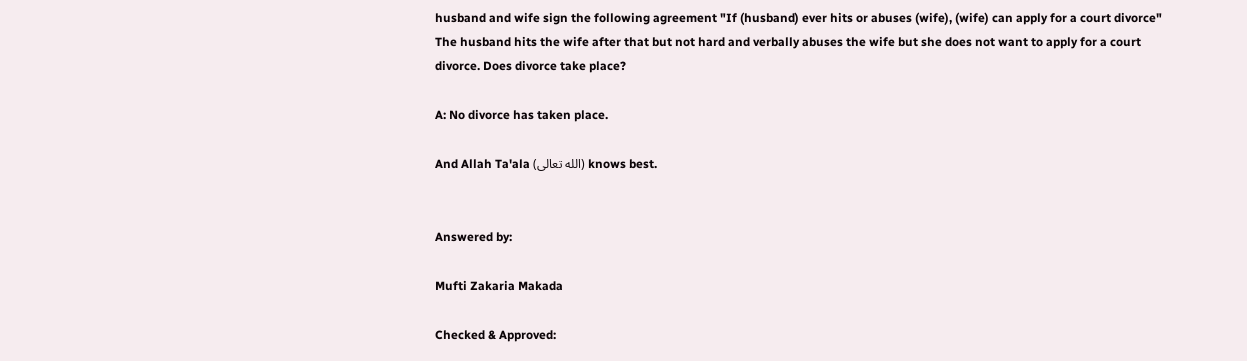husband and wife sign the following agreement "If (husband) ever hits or abuses (wife), (wife) can apply for a court divorce" The husband hits the wife after that but not hard and verbally abuses the wife but she does not want to apply for a court divorce. Does divorce take place?

A: No divorce has taken place.

And Allah Ta'ala (الله تعالى) knows best.


Answered by:

Mufti Zakaria Makada

Checked & Approved: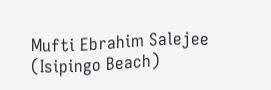Mufti Ebrahim Salejee (Isipingo Beach)